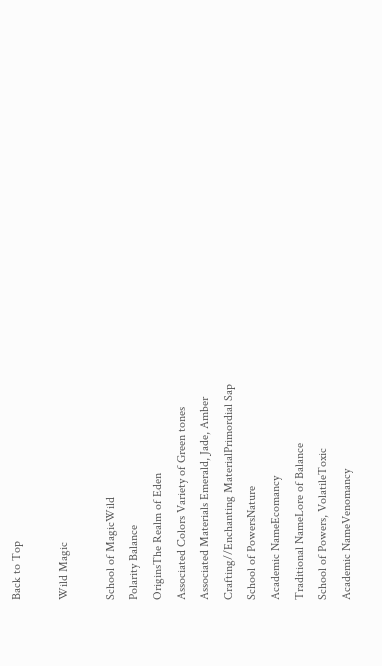Back to Top

Wild Magic

School of MagicWild
Polarity Balance
OriginsThe Realm of Eden
Associated Colors Variety of Green tones
Associated Materials Emerald, Jade, Amber
Crafting//Enchanting MaterialPrimordial Sap
School of PowersNature
Academic NameEcomancy
Traditional NameLore of Balance
School of Powers, VolatileToxic
Academic NameVenomancy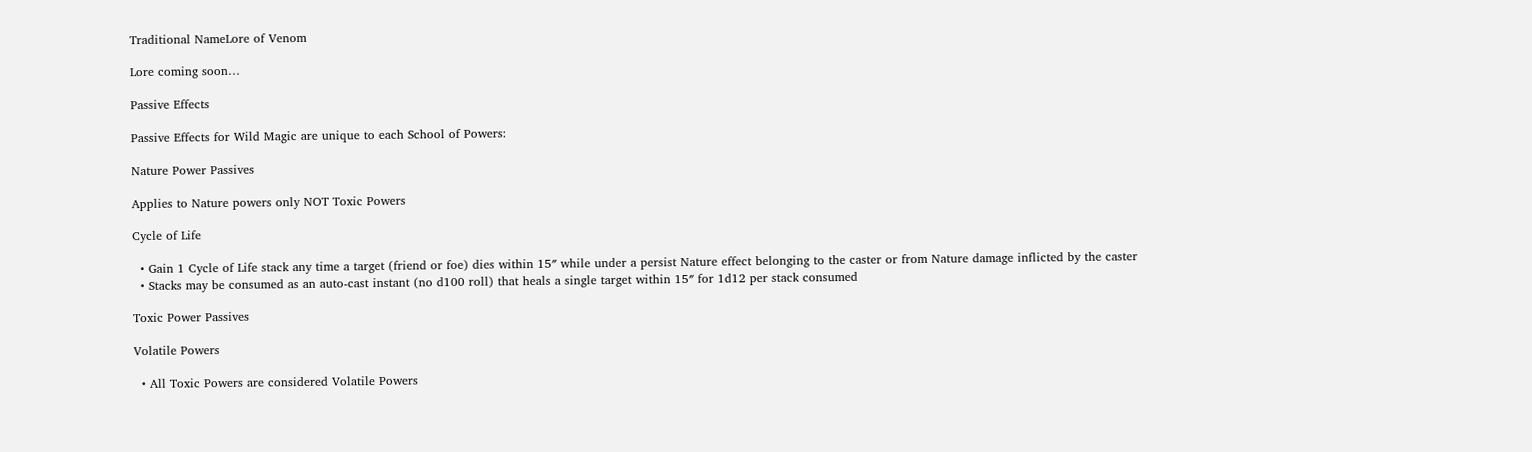Traditional NameLore of Venom

Lore coming soon…

Passive Effects

Passive Effects for Wild Magic are unique to each School of Powers:

Nature Power Passives

Applies to Nature powers only NOT Toxic Powers

Cycle of Life

  • Gain 1 Cycle of Life stack any time a target (friend or foe) dies within 15″ while under a persist Nature effect belonging to the caster or from Nature damage inflicted by the caster
  • Stacks may be consumed as an auto-cast instant (no d100 roll) that heals a single target within 15″ for 1d12 per stack consumed

Toxic Power Passives

Volatile Powers

  • All Toxic Powers are considered Volatile Powers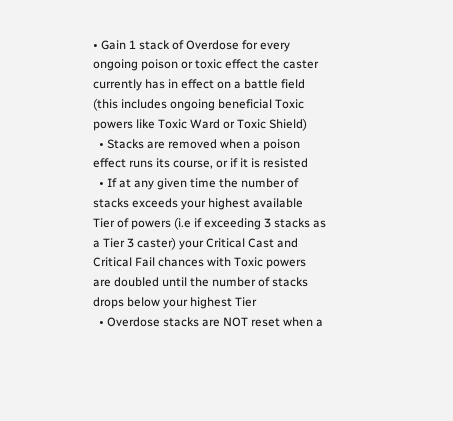• Gain 1 stack of Overdose for every ongoing poison or toxic effect the caster currently has in effect on a battle field (this includes ongoing beneficial Toxic powers like Toxic Ward or Toxic Shield)
  • Stacks are removed when a poison effect runs its course, or if it is resisted
  • If at any given time the number of stacks exceeds your highest available Tier of powers (i.e if exceeding 3 stacks as a Tier 3 caster) your Critical Cast and Critical Fail chances with Toxic powers are doubled until the number of stacks drops below your highest Tier
  • Overdose stacks are NOT reset when a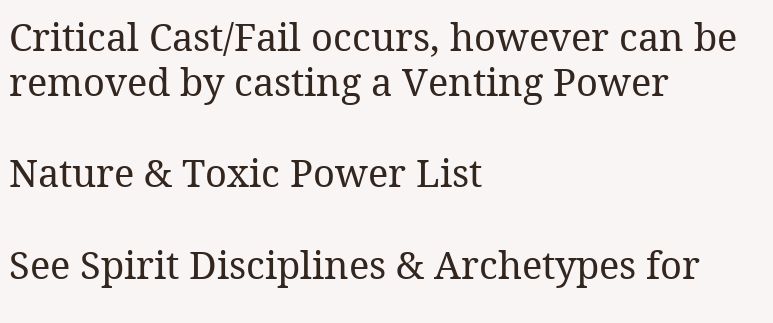Critical Cast/Fail occurs, however can be removed by casting a Venting Power

Nature & Toxic Power List

See Spirit Disciplines & Archetypes for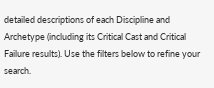detailed descriptions of each Discipline and Archetype (including its Critical Cast and Critical Failure results). Use the filters below to refine your search.